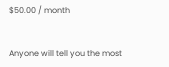$50.00 / month


Anyone will tell you the most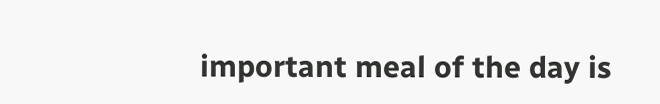important meal of the day is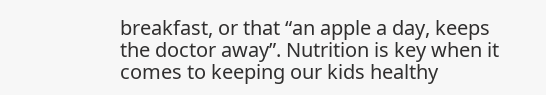breakfast, or that “an apple a day, keeps the doctor away”. Nutrition is key when it comes to keeping our kids healthy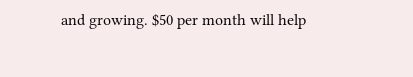and growing. $50 per month will help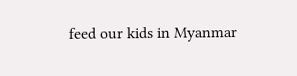feed our kids in Myanmar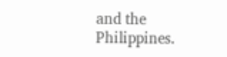and the Philippines.